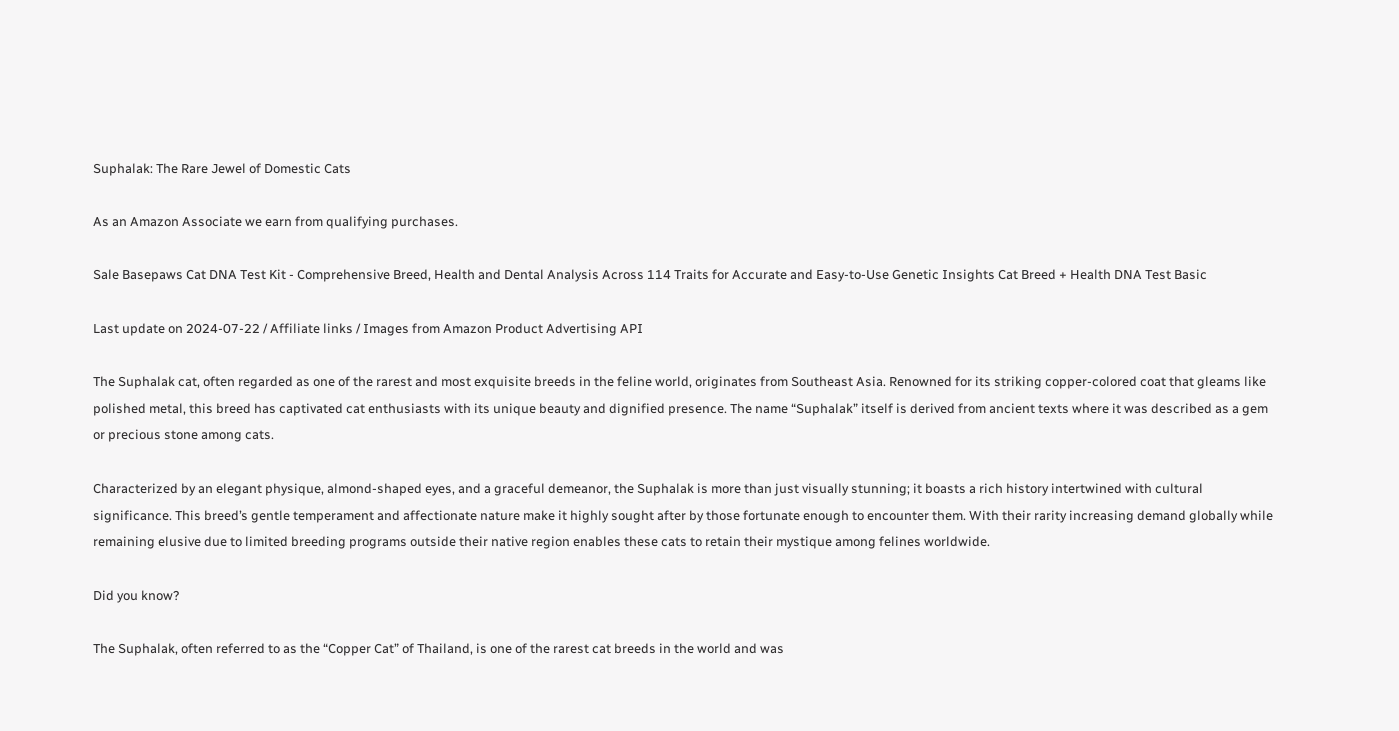Suphalak: The Rare Jewel of Domestic Cats

As an Amazon Associate we earn from qualifying purchases.

Sale Basepaws Cat DNA Test Kit - Comprehensive Breed, Health and Dental Analysis Across 114 Traits for Accurate and Easy-to-Use Genetic Insights Cat Breed + Health DNA Test Basic

Last update on 2024-07-22 / Affiliate links / Images from Amazon Product Advertising API

The Suphalak cat, often regarded as one of the rarest and most exquisite breeds in the feline world, originates from Southeast Asia. Renowned for its striking copper-colored coat that gleams like polished metal, this breed has captivated cat enthusiasts with its unique beauty and dignified presence. The name “Suphalak” itself is derived from ancient texts where it was described as a gem or precious stone among cats.

Characterized by an elegant physique, almond-shaped eyes, and a graceful demeanor, the Suphalak is more than just visually stunning; it boasts a rich history intertwined with cultural significance. This breed’s gentle temperament and affectionate nature make it highly sought after by those fortunate enough to encounter them. With their rarity increasing demand globally while remaining elusive due to limited breeding programs outside their native region enables these cats to retain their mystique among felines worldwide.

Did you know?

The Suphalak, often referred to as the “Copper Cat” of Thailand, is one of the rarest cat breeds in the world and was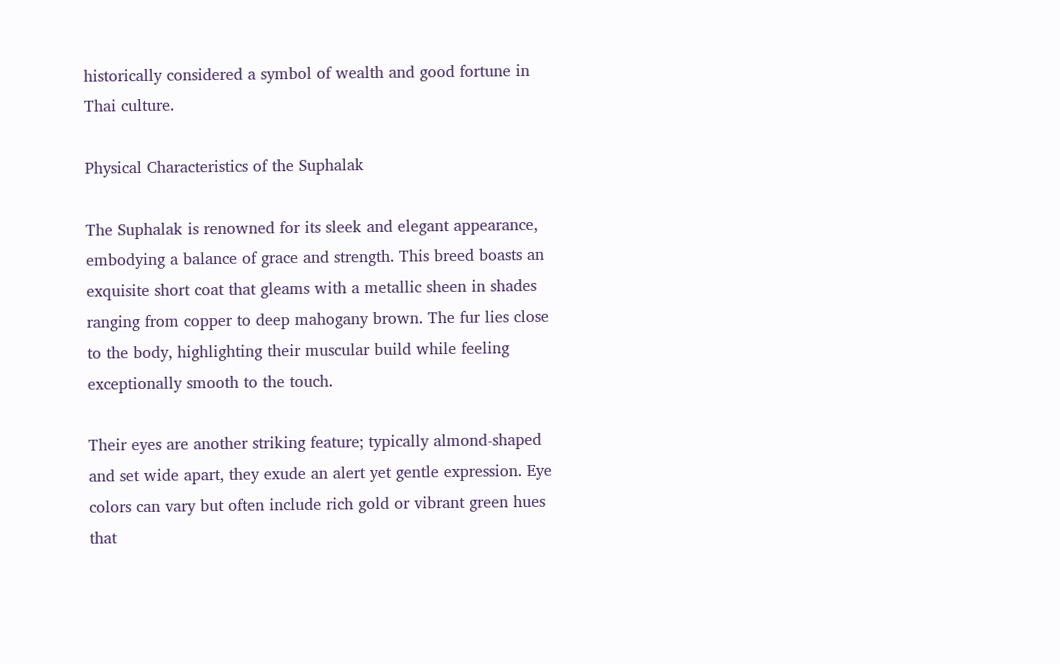historically considered a symbol of wealth and good fortune in Thai culture.

Physical Characteristics of the Suphalak

The Suphalak is renowned for its sleek and elegant appearance, embodying a balance of grace and strength. This breed boasts an exquisite short coat that gleams with a metallic sheen in shades ranging from copper to deep mahogany brown. The fur lies close to the body, highlighting their muscular build while feeling exceptionally smooth to the touch.

Their eyes are another striking feature; typically almond-shaped and set wide apart, they exude an alert yet gentle expression. Eye colors can vary but often include rich gold or vibrant green hues that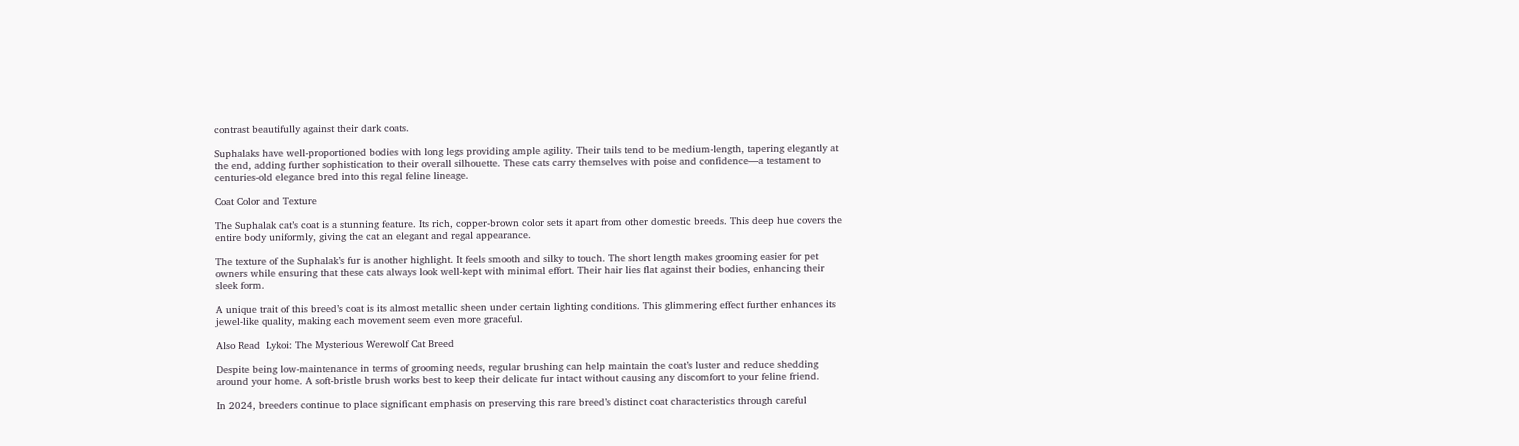contrast beautifully against their dark coats.

Suphalaks have well-proportioned bodies with long legs providing ample agility. Their tails tend to be medium-length, tapering elegantly at the end, adding further sophistication to their overall silhouette. These cats carry themselves with poise and confidence—a testament to centuries-old elegance bred into this regal feline lineage.

Coat Color and Texture

The Suphalak cat’s coat is a stunning feature. Its rich, copper-brown color sets it apart from other domestic breeds. This deep hue covers the entire body uniformly, giving the cat an elegant and regal appearance.

The texture of the Suphalak’s fur is another highlight. It feels smooth and silky to touch. The short length makes grooming easier for pet owners while ensuring that these cats always look well-kept with minimal effort. Their hair lies flat against their bodies, enhancing their sleek form.

A unique trait of this breed’s coat is its almost metallic sheen under certain lighting conditions. This glimmering effect further enhances its jewel-like quality, making each movement seem even more graceful.

Also Read  Lykoi: The Mysterious Werewolf Cat Breed

Despite being low-maintenance in terms of grooming needs, regular brushing can help maintain the coat’s luster and reduce shedding around your home. A soft-bristle brush works best to keep their delicate fur intact without causing any discomfort to your feline friend.

In 2024, breeders continue to place significant emphasis on preserving this rare breed’s distinct coat characteristics through careful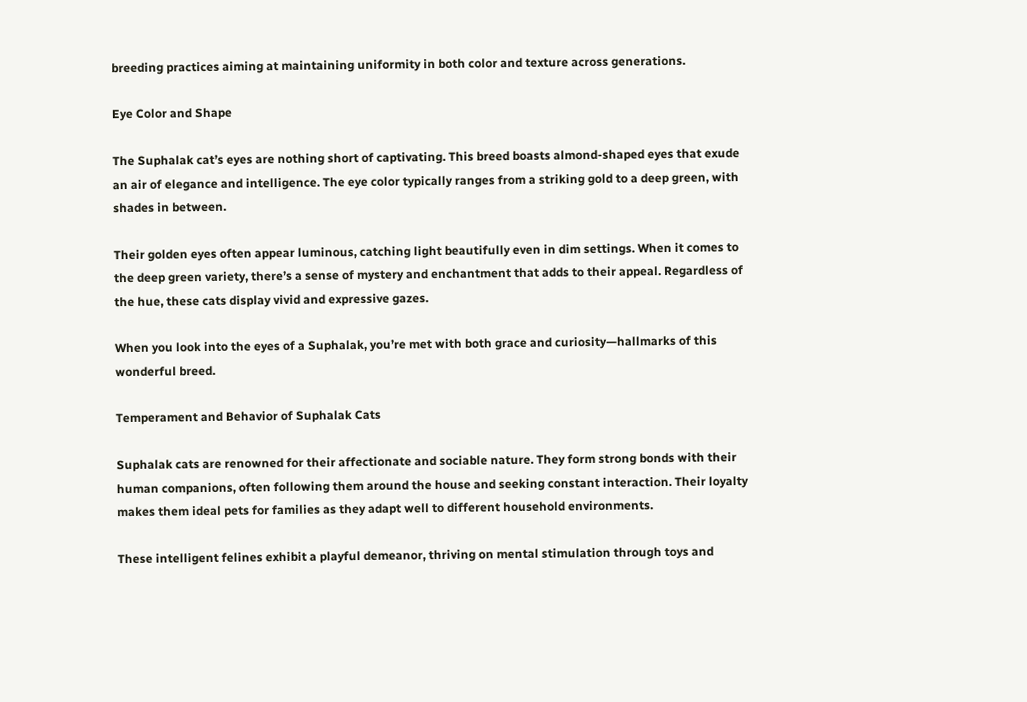breeding practices aiming at maintaining uniformity in both color and texture across generations.

Eye Color and Shape

The Suphalak cat’s eyes are nothing short of captivating. This breed boasts almond-shaped eyes that exude an air of elegance and intelligence. The eye color typically ranges from a striking gold to a deep green, with shades in between.

Their golden eyes often appear luminous, catching light beautifully even in dim settings. When it comes to the deep green variety, there’s a sense of mystery and enchantment that adds to their appeal. Regardless of the hue, these cats display vivid and expressive gazes.

When you look into the eyes of a Suphalak, you’re met with both grace and curiosity—hallmarks of this wonderful breed.

Temperament and Behavior of Suphalak Cats

Suphalak cats are renowned for their affectionate and sociable nature. They form strong bonds with their human companions, often following them around the house and seeking constant interaction. Their loyalty makes them ideal pets for families as they adapt well to different household environments.

These intelligent felines exhibit a playful demeanor, thriving on mental stimulation through toys and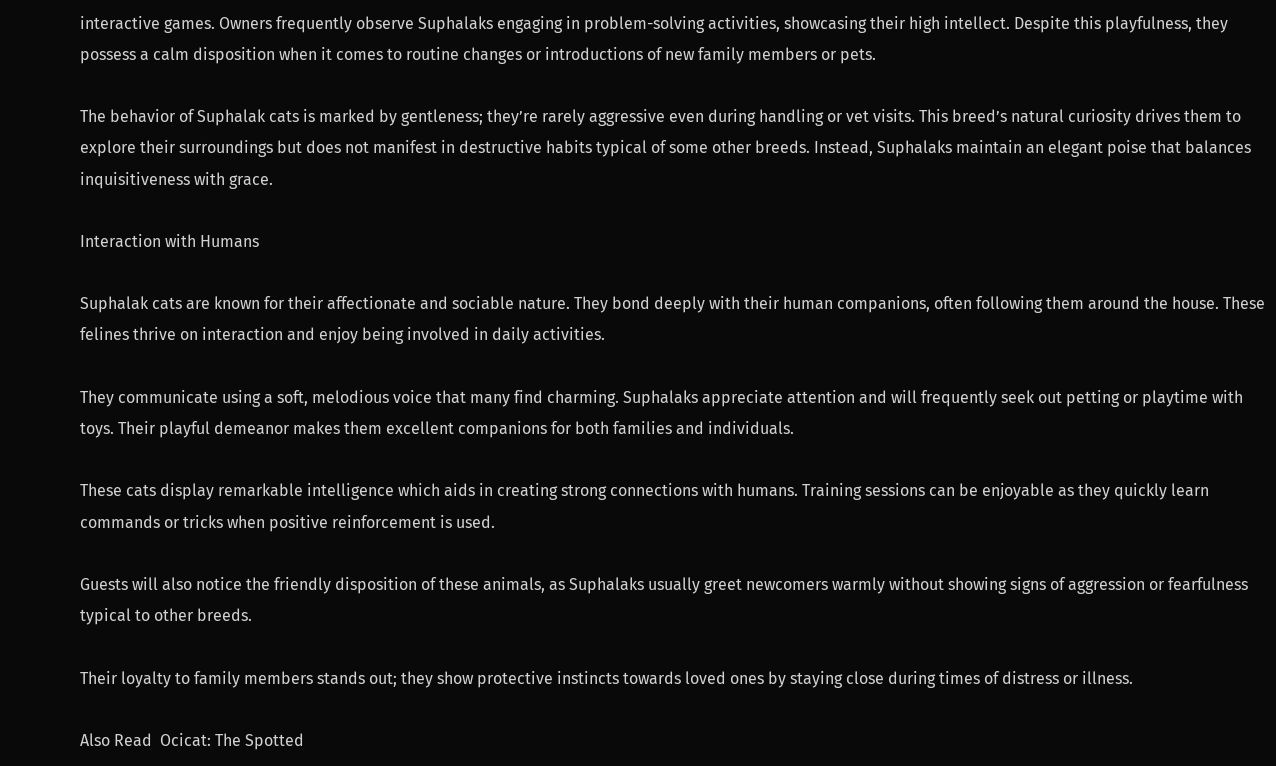interactive games. Owners frequently observe Suphalaks engaging in problem-solving activities, showcasing their high intellect. Despite this playfulness, they possess a calm disposition when it comes to routine changes or introductions of new family members or pets.

The behavior of Suphalak cats is marked by gentleness; they’re rarely aggressive even during handling or vet visits. This breed’s natural curiosity drives them to explore their surroundings but does not manifest in destructive habits typical of some other breeds. Instead, Suphalaks maintain an elegant poise that balances inquisitiveness with grace.

Interaction with Humans

Suphalak cats are known for their affectionate and sociable nature. They bond deeply with their human companions, often following them around the house. These felines thrive on interaction and enjoy being involved in daily activities.

They communicate using a soft, melodious voice that many find charming. Suphalaks appreciate attention and will frequently seek out petting or playtime with toys. Their playful demeanor makes them excellent companions for both families and individuals.

These cats display remarkable intelligence which aids in creating strong connections with humans. Training sessions can be enjoyable as they quickly learn commands or tricks when positive reinforcement is used.

Guests will also notice the friendly disposition of these animals, as Suphalaks usually greet newcomers warmly without showing signs of aggression or fearfulness typical to other breeds.

Their loyalty to family members stands out; they show protective instincts towards loved ones by staying close during times of distress or illness.

Also Read  Ocicat: The Spotted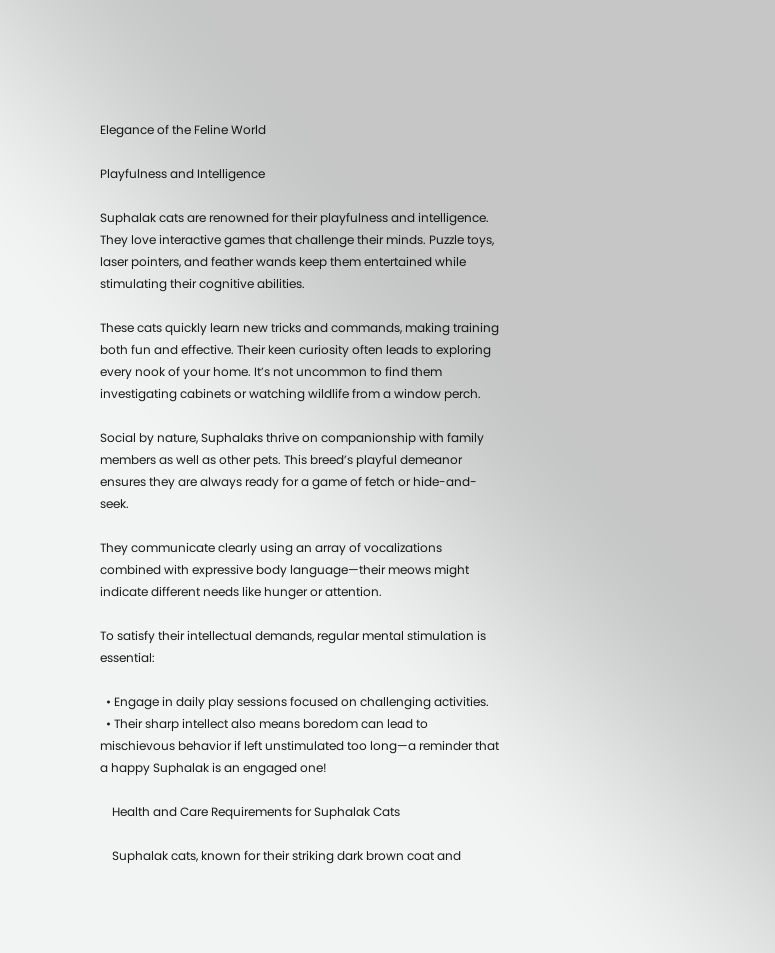Elegance of the Feline World

Playfulness and Intelligence

Suphalak cats are renowned for their playfulness and intelligence. They love interactive games that challenge their minds. Puzzle toys, laser pointers, and feather wands keep them entertained while stimulating their cognitive abilities.

These cats quickly learn new tricks and commands, making training both fun and effective. Their keen curiosity often leads to exploring every nook of your home. It’s not uncommon to find them investigating cabinets or watching wildlife from a window perch.

Social by nature, Suphalaks thrive on companionship with family members as well as other pets. This breed’s playful demeanor ensures they are always ready for a game of fetch or hide-and-seek.

They communicate clearly using an array of vocalizations combined with expressive body language—their meows might indicate different needs like hunger or attention.

To satisfy their intellectual demands, regular mental stimulation is essential:

  • Engage in daily play sessions focused on challenging activities.
  • Their sharp intellect also means boredom can lead to mischievous behavior if left unstimulated too long—a reminder that a happy Suphalak is an engaged one!

    Health and Care Requirements for Suphalak Cats

    Suphalak cats, known for their striking dark brown coat and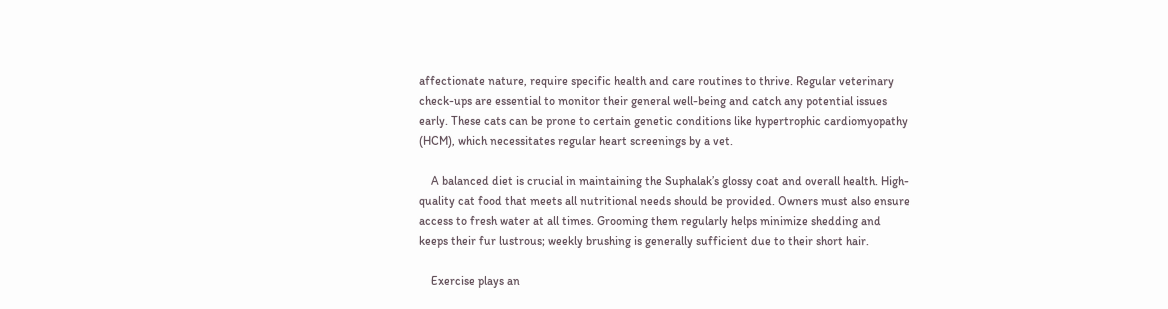affectionate nature, require specific health and care routines to thrive. Regular veterinary check-ups are essential to monitor their general well-being and catch any potential issues early. These cats can be prone to certain genetic conditions like hypertrophic cardiomyopathy (HCM), which necessitates regular heart screenings by a vet.

    A balanced diet is crucial in maintaining the Suphalak’s glossy coat and overall health. High-quality cat food that meets all nutritional needs should be provided. Owners must also ensure access to fresh water at all times. Grooming them regularly helps minimize shedding and keeps their fur lustrous; weekly brushing is generally sufficient due to their short hair.

    Exercise plays an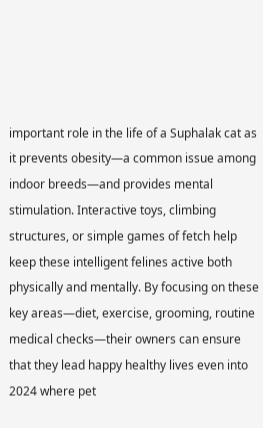important role in the life of a Suphalak cat as it prevents obesity—a common issue among indoor breeds—and provides mental stimulation. Interactive toys, climbing structures, or simple games of fetch help keep these intelligent felines active both physically and mentally. By focusing on these key areas—diet, exercise, grooming, routine medical checks—their owners can ensure that they lead happy healthy lives even into 2024 where pet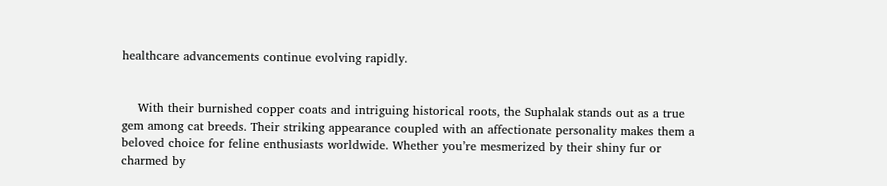healthcare advancements continue evolving rapidly.


    With their burnished copper coats and intriguing historical roots, the Suphalak stands out as a true gem among cat breeds. Their striking appearance coupled with an affectionate personality makes them a beloved choice for feline enthusiasts worldwide. Whether you’re mesmerized by their shiny fur or charmed by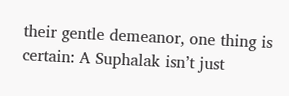their gentle demeanor, one thing is certain: A Suphalak isn’t just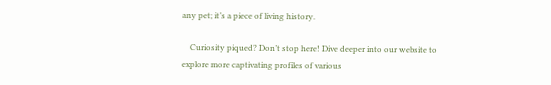any pet; it’s a piece of living history.

    Curiosity piqued? Don’t stop here! Dive deeper into our website to explore more captivating profiles of various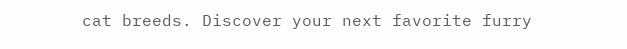cat breeds. Discover your next favorite furry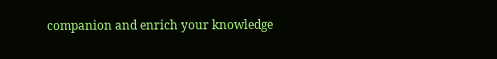companion and enrich your knowledge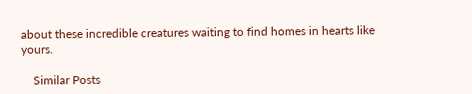about these incredible creatures waiting to find homes in hearts like yours.

    Similar Posts